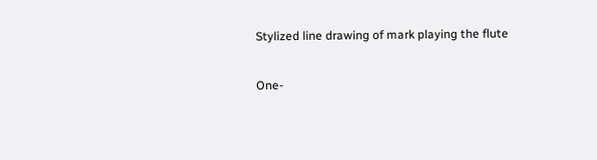Stylized line drawing of mark playing the flute

One-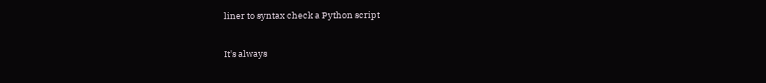liner to syntax check a Python script

It's always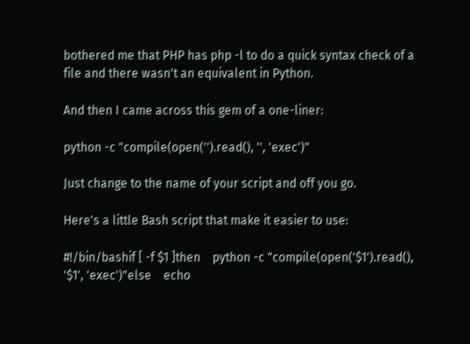bothered me that PHP has php -l to do a quick syntax check of a file and there wasn't an equivalent in Python.

And then I came across this gem of a one-liner:

python -c "compile(open('').read(), '', 'exec')"

Just change to the name of your script and off you go.

Here's a little Bash script that make it easier to use:

#!/bin/bashif [ -f $1 ]then    python -c "compile(open('$1').read(), '$1', 'exec')"else    echo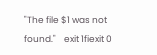"The file $1 was not found."    exit 1fiexit 0